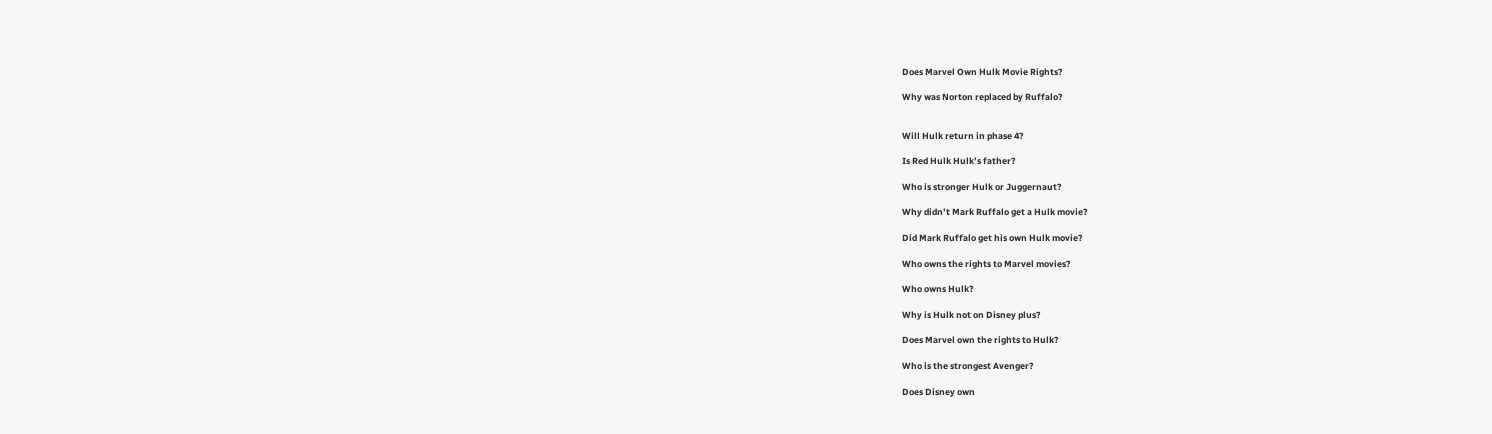Does Marvel Own Hulk Movie Rights?

Why was Norton replaced by Ruffalo?


Will Hulk return in phase 4?

Is Red Hulk Hulk’s father?

Who is stronger Hulk or Juggernaut?

Why didn’t Mark Ruffalo get a Hulk movie?

Did Mark Ruffalo get his own Hulk movie?

Who owns the rights to Marvel movies?

Who owns Hulk?

Why is Hulk not on Disney plus?

Does Marvel own the rights to Hulk?

Who is the strongest Avenger?

Does Disney own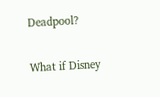Deadpool?

What if Disney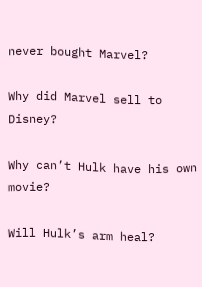never bought Marvel?

Why did Marvel sell to Disney?

Why can’t Hulk have his own movie?

Will Hulk’s arm heal?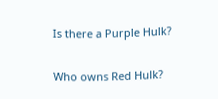Is there a Purple Hulk?

Who owns Red Hulk?